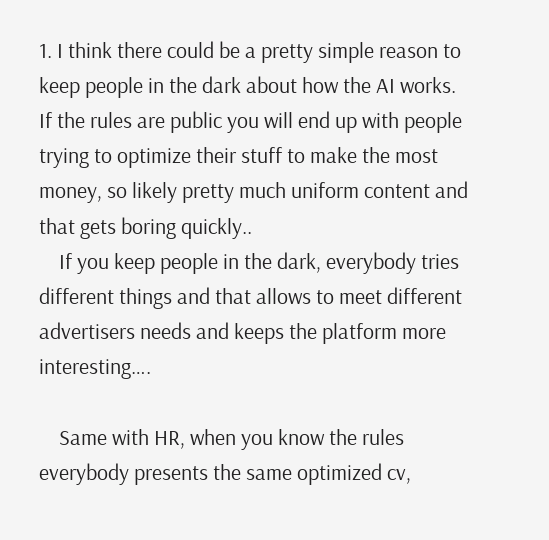1. I think there could be a pretty simple reason to keep people in the dark about how the AI works. If the rules are public you will end up with people trying to optimize their stuff to make the most money, so likely pretty much uniform content and that gets boring quickly..
    If you keep people in the dark, everybody tries different things and that allows to meet different advertisers needs and keeps the platform more interesting….

    Same with HR, when you know the rules everybody presents the same optimized cv,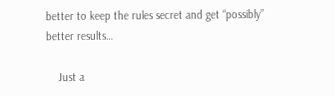better to keep the rules secret and get “possibly” better results…

    Just a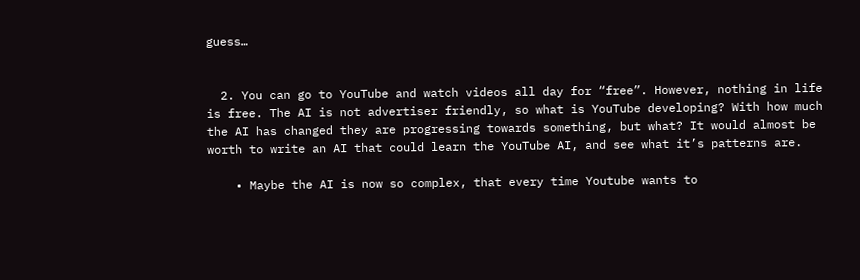guess…


  2. You can go to YouTube and watch videos all day for “free”. However, nothing in life is free. The AI is not advertiser friendly, so what is YouTube developing? With how much the AI has changed they are progressing towards something, but what? It would almost be worth to write an AI that could learn the YouTube AI, and see what it’s patterns are.

    • Maybe the AI is now so complex, that every time Youtube wants to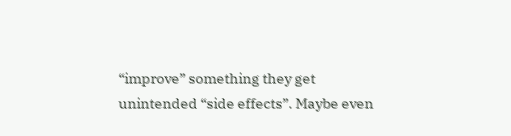“improve” something they get unintended “side effects”. Maybe even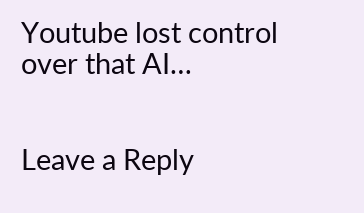Youtube lost control over that AI…


Leave a Reply